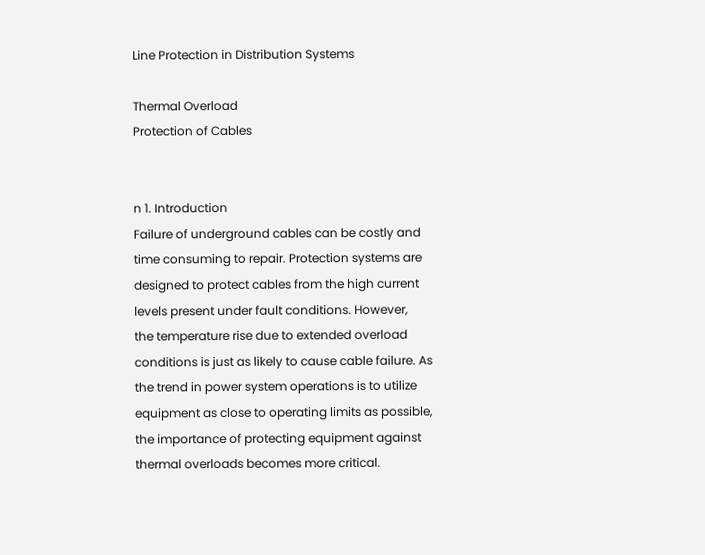Line Protection in Distribution Systems

Thermal Overload
Protection of Cables


n 1. Introduction
Failure of underground cables can be costly and
time consuming to repair. Protection systems are
designed to protect cables from the high current
levels present under fault conditions. However,
the temperature rise due to extended overload
conditions is just as likely to cause cable failure. As
the trend in power system operations is to utilize
equipment as close to operating limits as possible,
the importance of protecting equipment against
thermal overloads becomes more critical.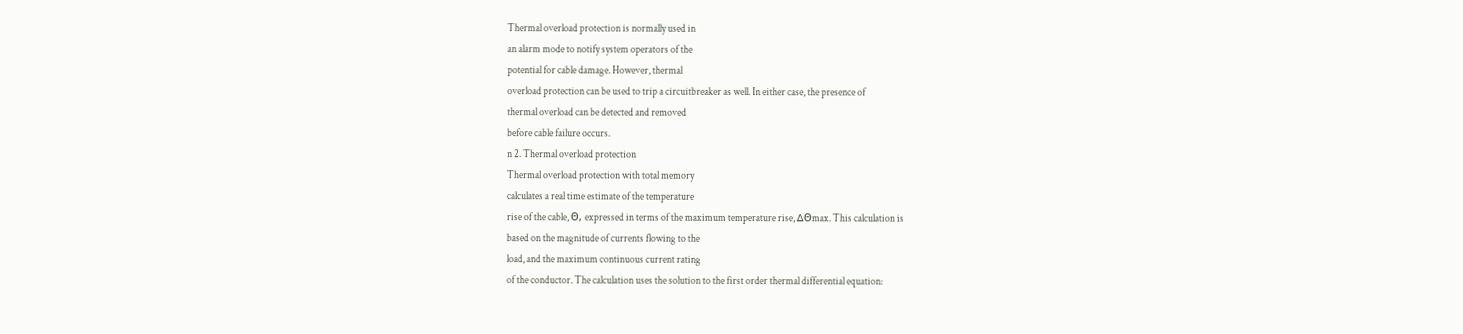Thermal overload protection is normally used in
an alarm mode to notify system operators of the
potential for cable damage. However, thermal
overload protection can be used to trip a circuitbreaker as well. In either case, the presence of
thermal overload can be detected and removed
before cable failure occurs.
n 2. Thermal overload protection
Thermal overload protection with total memory
calculates a real time estimate of the temperature
rise of the cable, Θ, expressed in terms of the maximum temperature rise, ∆Θmax. This calculation is
based on the magnitude of currents flowing to the
load, and the maximum continuous current rating
of the conductor. The calculation uses the solution to the first order thermal differential equation: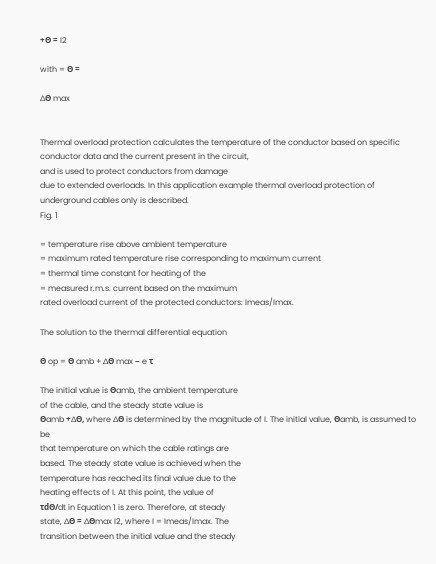+Θ = I2

with = Θ =

∆Θ max


Thermal overload protection calculates the temperature of the conductor based on specific conductor data and the current present in the circuit,
and is used to protect conductors from damage
due to extended overloads. In this application example thermal overload protection of underground cables only is described.
Fig. 1

= temperature rise above ambient temperature
= maximum rated temperature rise corresponding to maximum current
= thermal time constant for heating of the
= measured r.m.s. current based on the maximum
rated overload current of the protected conductors: Imeas/Imax.

The solution to the thermal differential equation

Θ op = Θ amb + ∆Θ max − e τ

The initial value is Θamb, the ambient temperature
of the cable, and the steady state value is
Θamb +∆Θ, where ∆Θ is determined by the magnitude of I. The initial value, Θamb, is assumed to be
that temperature on which the cable ratings are
based. The steady state value is achieved when the
temperature has reached its final value due to the
heating effects of I. At this point, the value of
τdΘ/dt in Equation 1 is zero. Therefore, at steady
state, ∆Θ = ∆Θmax I2, where I = Imeas/Imax. The
transition between the initial value and the steady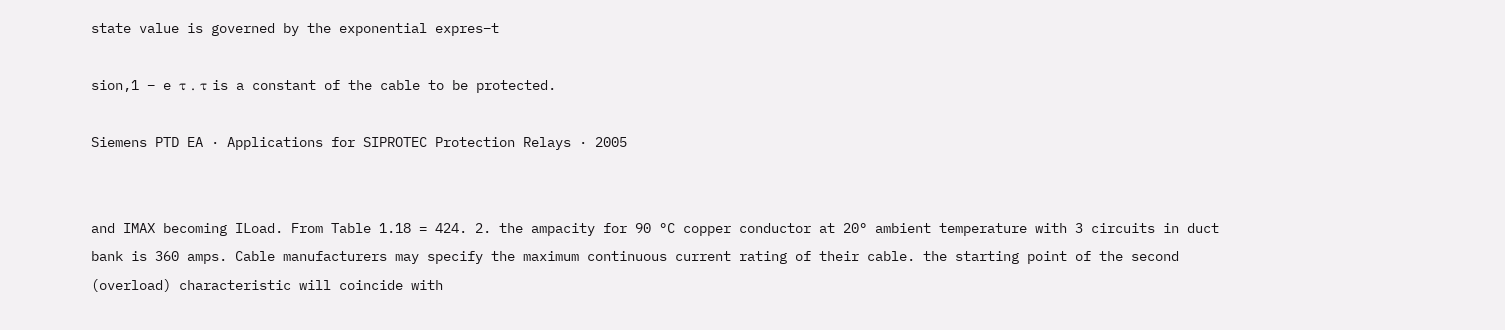state value is governed by the exponential expres−t

sion,1 − e τ . τ is a constant of the cable to be protected.

Siemens PTD EA · Applications for SIPROTEC Protection Relays · 2005


and IMAX becoming ILoad. From Table 1.18 = 424. 2. the ampacity for 90 °C copper conductor at 20° ambient temperature with 3 circuits in duct bank is 360 amps. Cable manufacturers may specify the maximum continuous current rating of their cable. the starting point of the second (overload) characteristic will coincide with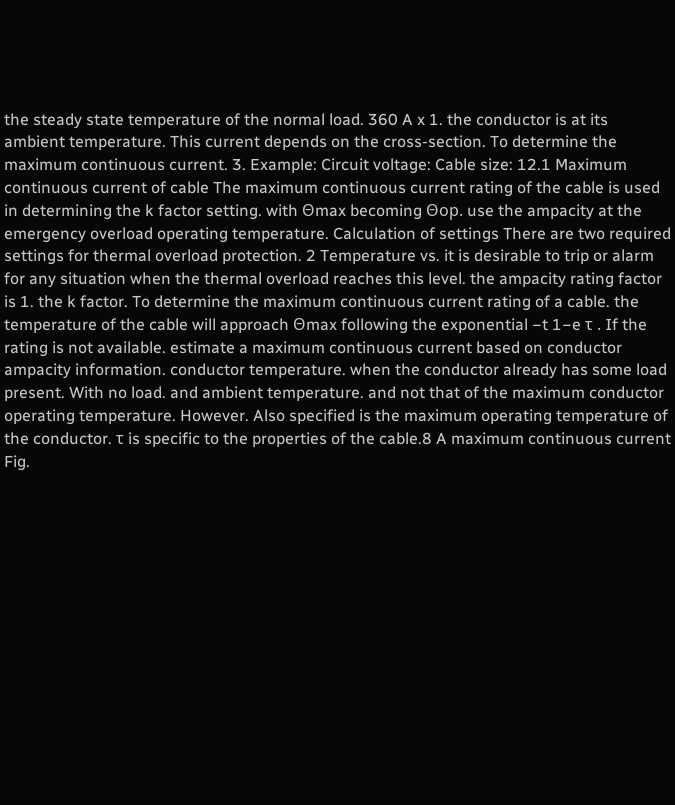the steady state temperature of the normal load. 360 A x 1. the conductor is at its ambient temperature. This current depends on the cross-section. To determine the maximum continuous current. 3. Example: Circuit voltage: Cable size: 12.1 Maximum continuous current of cable The maximum continuous current rating of the cable is used in determining the k factor setting. with Θmax becoming Θop. use the ampacity at the emergency overload operating temperature. Calculation of settings There are two required settings for thermal overload protection. 2 Temperature vs. it is desirable to trip or alarm for any situation when the thermal overload reaches this level. the ampacity rating factor is 1. the k factor. To determine the maximum continuous current rating of a cable. the temperature of the cable will approach Θmax following the exponential −t 1−e τ . If the rating is not available. estimate a maximum continuous current based on conductor ampacity information. conductor temperature. when the conductor already has some load present. With no load. and ambient temperature. and not that of the maximum conductor operating temperature. However. Also specified is the maximum operating temperature of the conductor. τ is specific to the properties of the cable.8 A maximum continuous current Fig.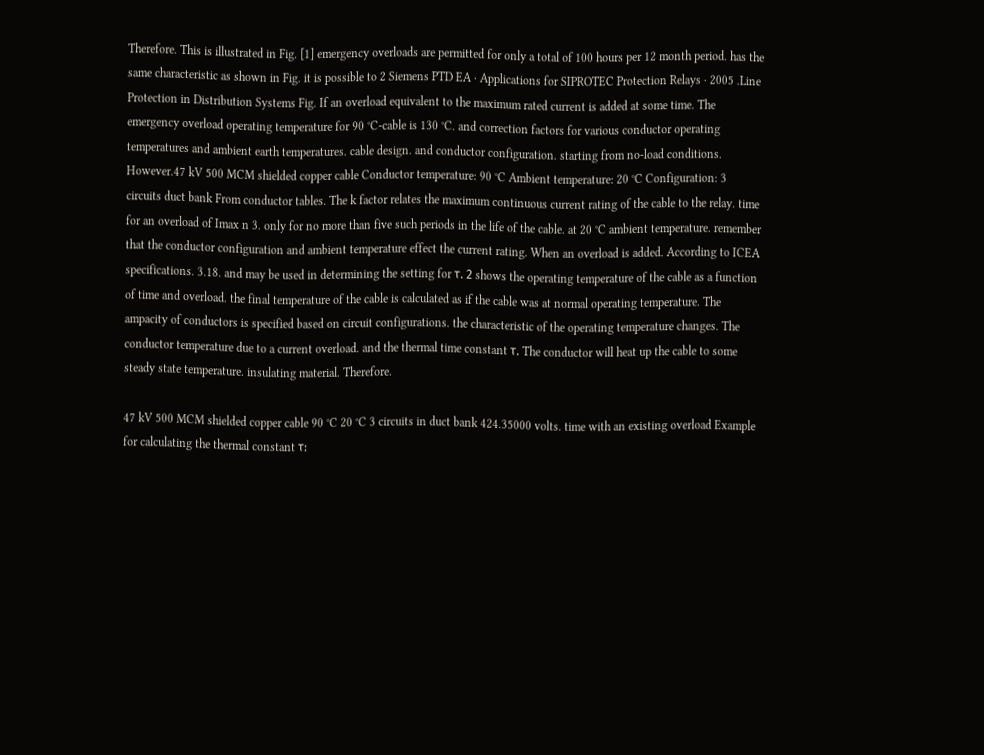Therefore. This is illustrated in Fig. [1] emergency overloads are permitted for only a total of 100 hours per 12 month period. has the same characteristic as shown in Fig. it is possible to 2 Siemens PTD EA · Applications for SIPROTEC Protection Relays · 2005 .Line Protection in Distribution Systems Fig. If an overload equivalent to the maximum rated current is added at some time. The emergency overload operating temperature for 90 °C-cable is 130 °C. and correction factors for various conductor operating temperatures and ambient earth temperatures. cable design. and conductor configuration. starting from no-load conditions. However.47 kV 500 MCM shielded copper cable Conductor temperature: 90 °C Ambient temperature: 20 °C Configuration: 3 circuits duct bank From conductor tables. The k factor relates the maximum continuous current rating of the cable to the relay. time for an overload of Imax n 3. only for no more than five such periods in the life of the cable. at 20 °C ambient temperature. remember that the conductor configuration and ambient temperature effect the current rating. When an overload is added. According to ICEA specifications. 3.18. and may be used in determining the setting for τ. 2 shows the operating temperature of the cable as a function of time and overload. the final temperature of the cable is calculated as if the cable was at normal operating temperature. The ampacity of conductors is specified based on circuit configurations. the characteristic of the operating temperature changes. The conductor temperature due to a current overload. and the thermal time constant τ. The conductor will heat up the cable to some steady state temperature. insulating material. Therefore.

47 kV 500 MCM shielded copper cable 90 °C 20 °C 3 circuits in duct bank 424.35000 volts. time with an existing overload Example for calculating the thermal constant τ: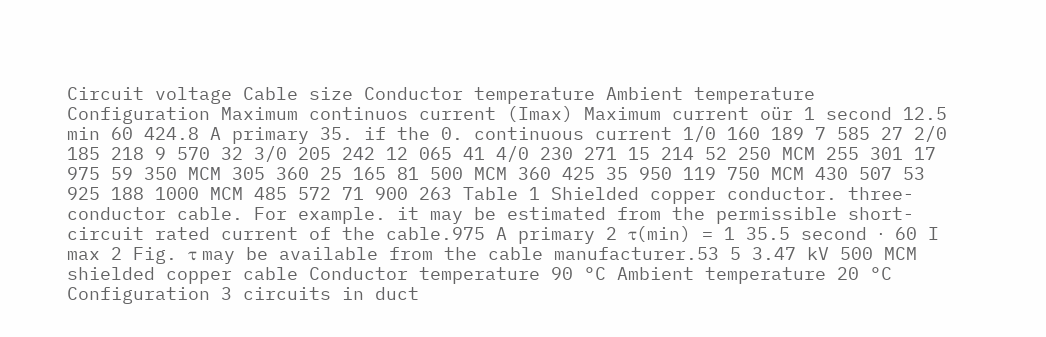Circuit voltage Cable size Conductor temperature Ambient temperature Configuration Maximum continuos current (Imax) Maximum current oür 1 second 12.5 min 60 424.8 A primary 35. if the 0. continuous current 1/0 160 189 7 585 27 2/0 185 218 9 570 32 3/0 205 242 12 065 41 4/0 230 271 15 214 52 250 MCM 255 301 17 975 59 350 MCM 305 360 25 165 81 500 MCM 360 425 35 950 119 750 MCM 430 507 53 925 188 1000 MCM 485 572 71 900 263 Table 1 Shielded copper conductor. three-conductor cable. For example. it may be estimated from the permissible short-circuit rated current of the cable.975 A primary 2 τ(min) = 1 35.5 second ⋅ 60 I max 2 Fig. τ may be available from the cable manufacturer.53 5 3.47 kV 500 MCM shielded copper cable Conductor temperature 90 °C Ambient temperature 20 °C Configuration 3 circuits in duct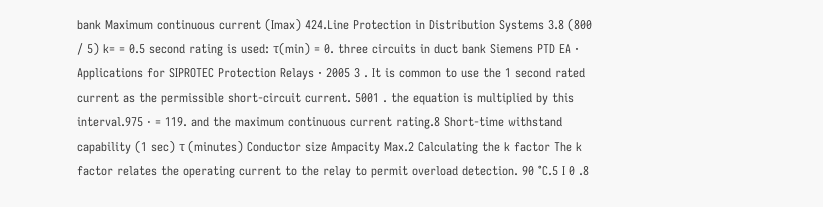bank Maximum continuous current (Imax) 424.Line Protection in Distribution Systems 3.8 (800 / 5) k= = 0.5 second rating is used: τ(min) = 0. three circuits in duct bank Siemens PTD EA · Applications for SIPROTEC Protection Relays · 2005 3 . It is common to use the 1 second rated current as the permissible short-circuit current. 5001 . the equation is multiplied by this interval.975 ⋅ = 119. and the maximum continuous current rating.8 Short-time withstand capability (1 sec) τ (minutes) Conductor size Ampacity Max.2 Calculating the k factor The k factor relates the operating current to the relay to permit overload detection. 90 °C.5 I 0 .8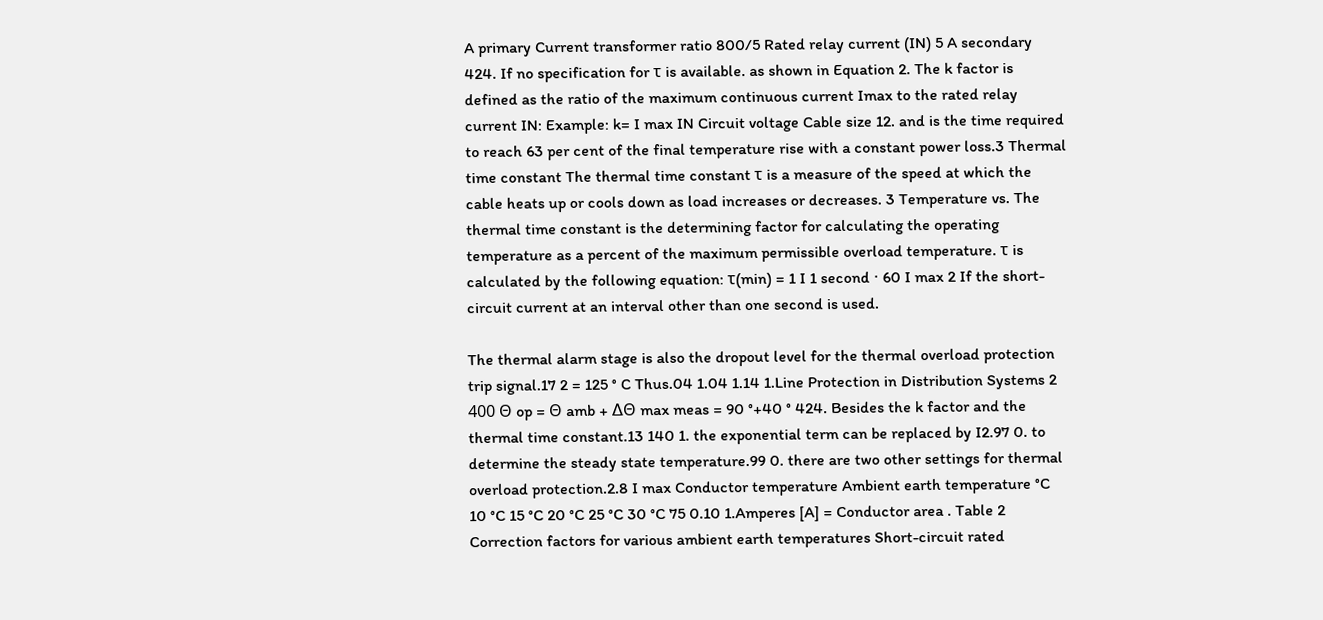A primary Current transformer ratio 800/5 Rated relay current (IN) 5 A secondary 424. If no specification for τ is available. as shown in Equation 2. The k factor is defined as the ratio of the maximum continuous current Imax to the rated relay current IN: Example: k= I max IN Circuit voltage Cable size 12. and is the time required to reach 63 per cent of the final temperature rise with a constant power loss.3 Thermal time constant The thermal time constant τ is a measure of the speed at which the cable heats up or cools down as load increases or decreases. 3 Temperature vs. The thermal time constant is the determining factor for calculating the operating temperature as a percent of the maximum permissible overload temperature. τ is calculated by the following equation: τ(min) = 1 I 1 second ⋅ 60 I max 2 If the short-circuit current at an interval other than one second is used.

The thermal alarm stage is also the dropout level for the thermal overload protection trip signal.17 2 = 125 ° C Thus.04 1.04 1.14 1.Line Protection in Distribution Systems 2 400 Θ op = Θ amb + ∆Θ max meas = 90 °+40 ° 424. Besides the k factor and the thermal time constant.13 140 1. the exponential term can be replaced by I2.97 0. to determine the steady state temperature.99 0. there are two other settings for thermal overload protection.2.8 I max Conductor temperature Ambient earth temperature °C 10 °C 15 °C 20 °C 25 °C 30 °C 75 0.10 1.Amperes [A] = Conductor area . Table 2 Correction factors for various ambient earth temperatures Short-circuit rated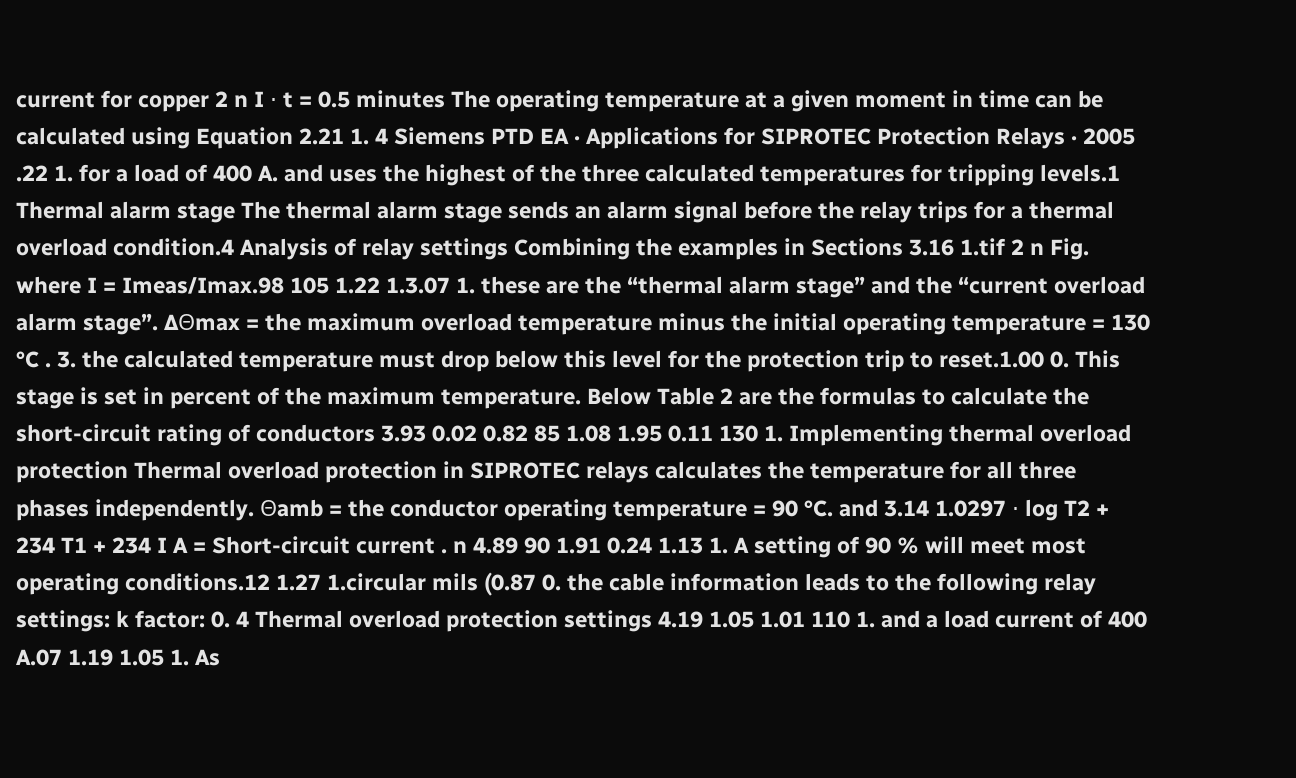current for copper 2 n I ⋅ t = 0.5 minutes The operating temperature at a given moment in time can be calculated using Equation 2.21 1. 4 Siemens PTD EA · Applications for SIPROTEC Protection Relays · 2005 .22 1. for a load of 400 A. and uses the highest of the three calculated temperatures for tripping levels.1 Thermal alarm stage The thermal alarm stage sends an alarm signal before the relay trips for a thermal overload condition.4 Analysis of relay settings Combining the examples in Sections 3.16 1.tif 2 n Fig. where I = Imeas/Imax.98 105 1.22 1.3.07 1. these are the “thermal alarm stage” and the “current overload alarm stage”. ∆Θmax = the maximum overload temperature minus the initial operating temperature = 130 °C . 3. the calculated temperature must drop below this level for the protection trip to reset.1.00 0. This stage is set in percent of the maximum temperature. Below Table 2 are the formulas to calculate the short-circuit rating of conductors 3.93 0.02 0.82 85 1.08 1.95 0.11 130 1. Implementing thermal overload protection Thermal overload protection in SIPROTEC relays calculates the temperature for all three phases independently. Θamb = the conductor operating temperature = 90 °C. and 3.14 1.0297 ⋅ log T2 + 234 T1 + 234 I A = Short-circuit current . n 4.89 90 1.91 0.24 1.13 1. A setting of 90 % will meet most operating conditions.12 1.27 1.circular mils (0.87 0. the cable information leads to the following relay settings: k factor: 0. 4 Thermal overload protection settings 4.19 1.05 1.01 110 1. and a load current of 400 A.07 1.19 1.05 1. As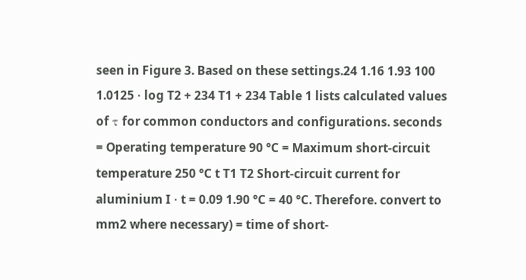seen in Figure 3. Based on these settings.24 1.16 1.93 100 1.0125 ⋅ log T2 + 234 T1 + 234 Table 1 lists calculated values of τ for common conductors and configurations. seconds = Operating temperature 90 °C = Maximum short-circuit temperature 250 °C t T1 T2 Short-circuit current for aluminium I ⋅ t = 0.09 1.90 °C = 40 °C. Therefore. convert to mm2 where necessary) = time of short-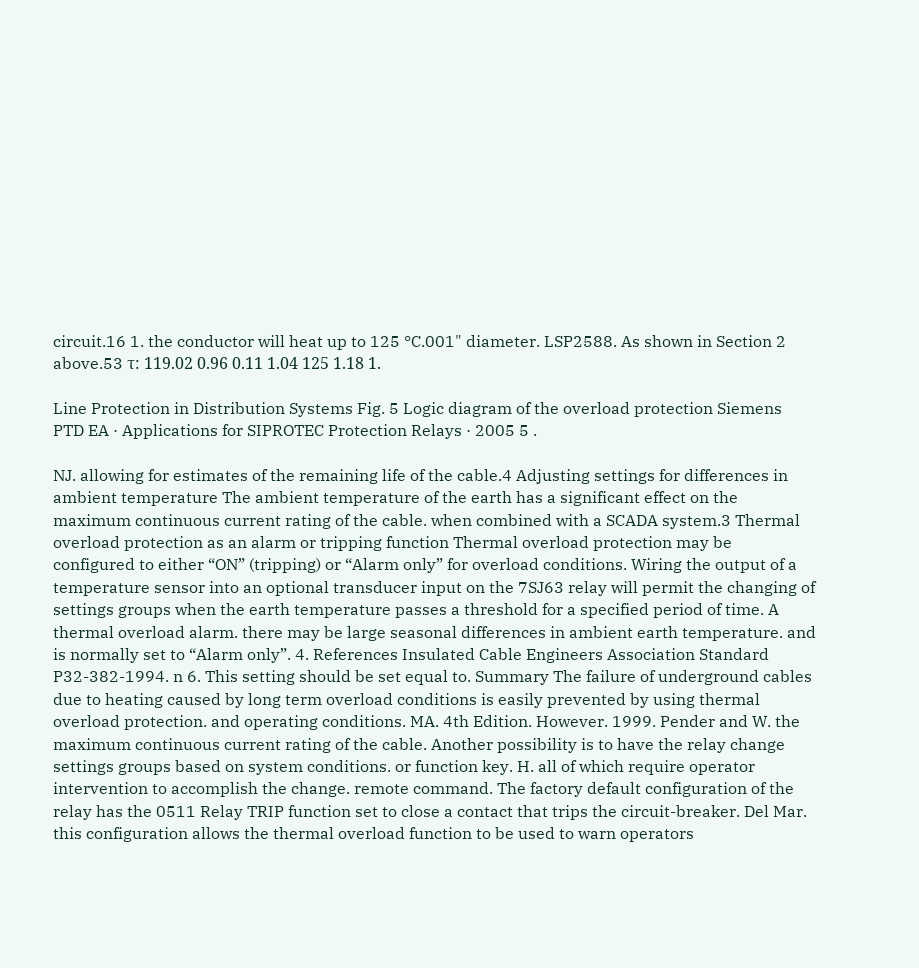circuit.16 1. the conductor will heat up to 125 °C.001" diameter. LSP2588. As shown in Section 2 above.53 τ: 119.02 0.96 0.11 1.04 125 1.18 1.

Line Protection in Distribution Systems Fig. 5 Logic diagram of the overload protection Siemens PTD EA · Applications for SIPROTEC Protection Relays · 2005 5 .

NJ. allowing for estimates of the remaining life of the cable.4 Adjusting settings for differences in ambient temperature The ambient temperature of the earth has a significant effect on the maximum continuous current rating of the cable. when combined with a SCADA system.3 Thermal overload protection as an alarm or tripping function Thermal overload protection may be configured to either “ON” (tripping) or “Alarm only” for overload conditions. Wiring the output of a temperature sensor into an optional transducer input on the 7SJ63 relay will permit the changing of settings groups when the earth temperature passes a threshold for a specified period of time. A thermal overload alarm. there may be large seasonal differences in ambient earth temperature. and is normally set to “Alarm only”. 4. References Insulated Cable Engineers Association Standard P32-382-1994. n 6. This setting should be set equal to. Summary The failure of underground cables due to heating caused by long term overload conditions is easily prevented by using thermal overload protection. and operating conditions. MA. 4th Edition. However. 1999. Pender and W. the maximum continuous current rating of the cable. Another possibility is to have the relay change settings groups based on system conditions. or function key. H. all of which require operator intervention to accomplish the change. remote command. The factory default configuration of the relay has the 0511 Relay TRIP function set to close a contact that trips the circuit-breaker. Del Mar. this configuration allows the thermal overload function to be used to warn operators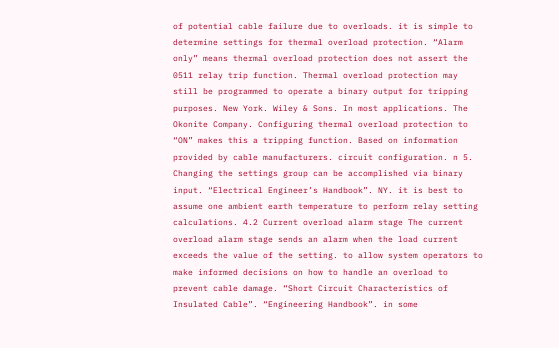of potential cable failure due to overloads. it is simple to determine settings for thermal overload protection. “Alarm only” means thermal overload protection does not assert the 0511 relay trip function. Thermal overload protection may still be programmed to operate a binary output for tripping purposes. New York. Wiley & Sons. In most applications. The Okonite Company. Configuring thermal overload protection to “ON” makes this a tripping function. Based on information provided by cable manufacturers. circuit configuration. n 5. Changing the settings group can be accomplished via binary input. “Electrical Engineer’s Handbook”. NY. it is best to assume one ambient earth temperature to perform relay setting calculations. 4.2 Current overload alarm stage The current overload alarm stage sends an alarm when the load current exceeds the value of the setting. to allow system operators to make informed decisions on how to handle an overload to prevent cable damage. “Short Circuit Characteristics of Insulated Cable”. “Engineering Handbook”. in some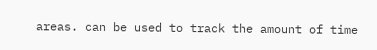areas. can be used to track the amount of time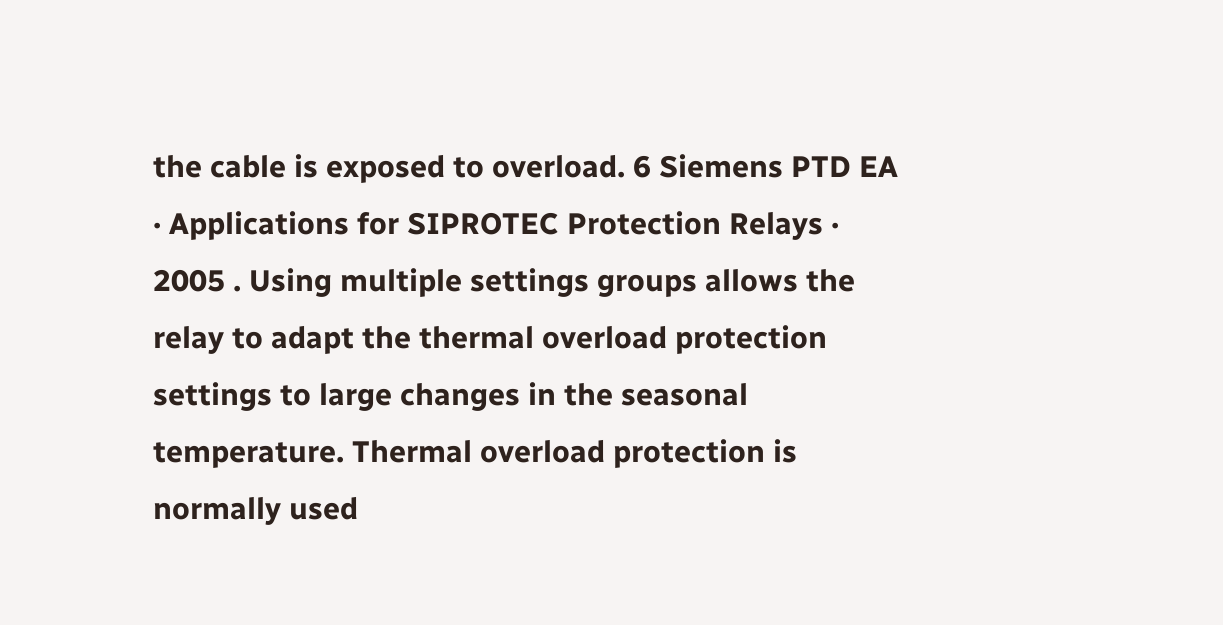the cable is exposed to overload. 6 Siemens PTD EA · Applications for SIPROTEC Protection Relays · 2005 . Using multiple settings groups allows the relay to adapt the thermal overload protection settings to large changes in the seasonal temperature. Thermal overload protection is normally used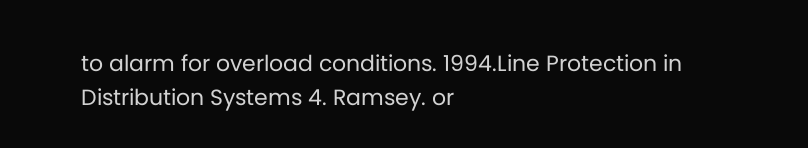to alarm for overload conditions. 1994.Line Protection in Distribution Systems 4. Ramsey. or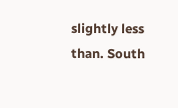slightly less than. South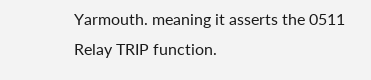Yarmouth. meaning it asserts the 0511 Relay TRIP function.